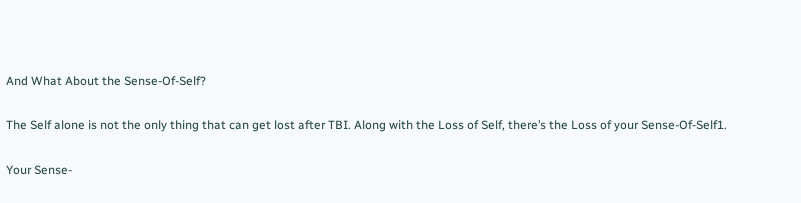And What About the Sense-Of-Self?

The Self alone is not the only thing that can get lost after TBI. Along with the Loss of Self, there’s the Loss of your Sense-Of-Self1.

Your Sense-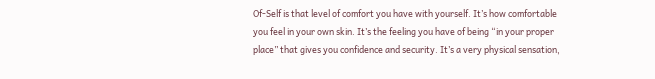Of-Self is that level of comfort you have with yourself. It’s how comfortable you feel in your own skin. It’s the feeling you have of being “in your proper place” that gives you confidence and security. It’s a very physical sensation,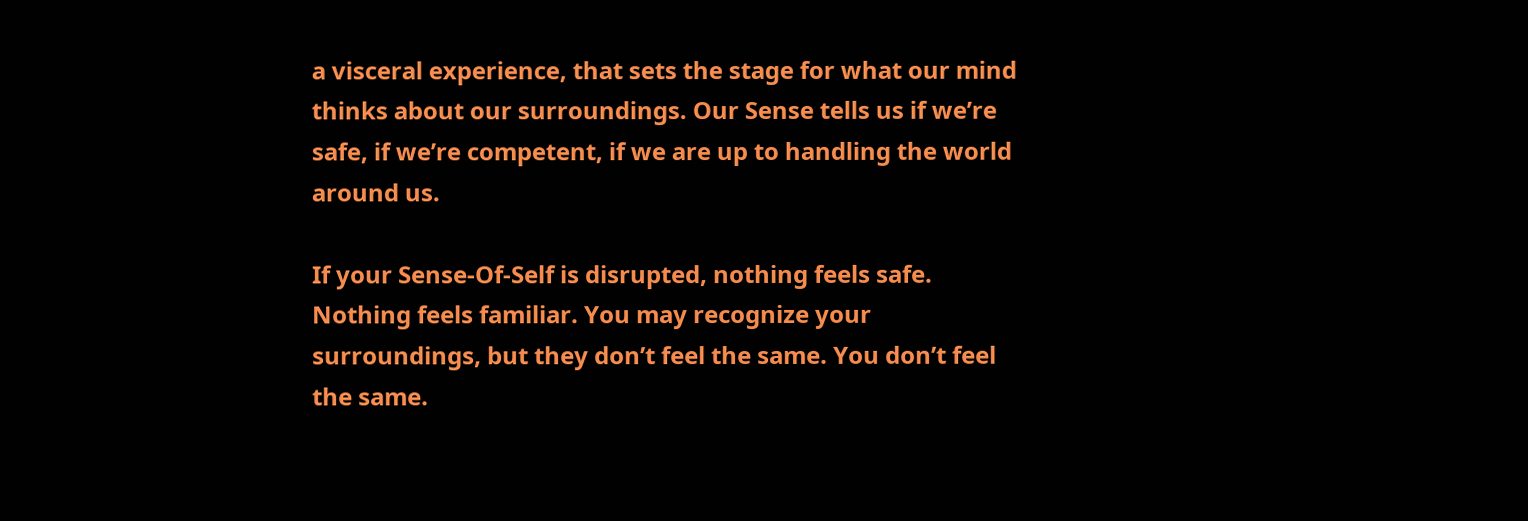a visceral experience, that sets the stage for what our mind thinks about our surroundings. Our Sense tells us if we’re safe, if we’re competent, if we are up to handling the world around us.

If your Sense-Of-Self is disrupted, nothing feels safe. Nothing feels familiar. You may recognize your surroundings, but they don’t feel the same. You don’t feel the same.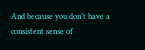And because you don’t have a consistent sense of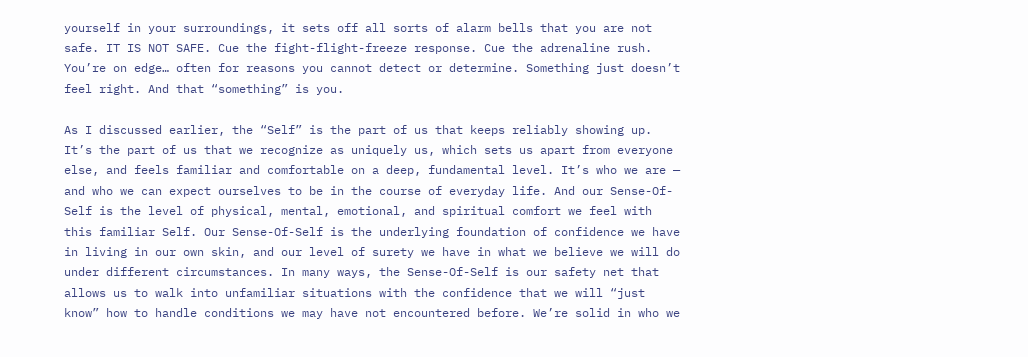yourself in your surroundings, it sets off all sorts of alarm bells that you are not safe. IT IS NOT SAFE. Cue the fight-flight-freeze response. Cue the adrenaline rush. You’re on edge… often for reasons you cannot detect or determine. Something just doesn’t feel right. And that “something” is you.

As I discussed earlier, the “Self” is the part of us that keeps reliably showing up. It’s the part of us that we recognize as uniquely us, which sets us apart from everyone else, and feels familiar and comfortable on a deep, fundamental level. It’s who we are — and who we can expect ourselves to be in the course of everyday life. And our Sense-Of-Self is the level of physical, mental, emotional, and spiritual comfort we feel with this familiar Self. Our Sense-Of-Self is the underlying foundation of confidence we have in living in our own skin, and our level of surety we have in what we believe we will do under different circumstances. In many ways, the Sense-Of-Self is our safety net that allows us to walk into unfamiliar situations with the confidence that we will “just know” how to handle conditions we may have not encountered before. We’re solid in who we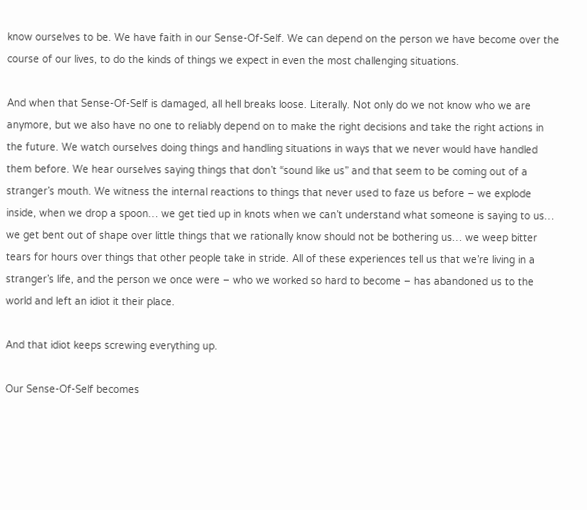know ourselves to be. We have faith in our Sense-Of-Self. We can depend on the person we have become over the course of our lives, to do the kinds of things we expect in even the most challenging situations.

And when that Sense-Of-Self is damaged, all hell breaks loose. Literally. Not only do we not know who we are anymore, but we also have no one to reliably depend on to make the right decisions and take the right actions in the future. We watch ourselves doing things and handling situations in ways that we never would have handled them before. We hear ourselves saying things that don’t “sound like us” and that seem to be coming out of a stranger’s mouth. We witness the internal reactions to things that never used to faze us before – we explode inside, when we drop a spoon… we get tied up in knots when we can’t understand what someone is saying to us… we get bent out of shape over little things that we rationally know should not be bothering us… we weep bitter tears for hours over things that other people take in stride. All of these experiences tell us that we’re living in a stranger’s life, and the person we once were – who we worked so hard to become – has abandoned us to the world and left an idiot it their place.

And that idiot keeps screwing everything up.

Our Sense-Of-Self becomes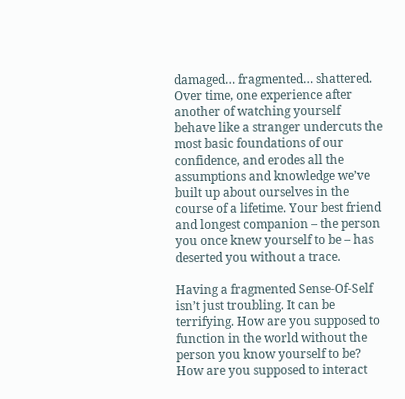damaged… fragmented… shattered. Over time, one experience after another of watching yourself behave like a stranger undercuts the most basic foundations of our confidence, and erodes all the assumptions and knowledge we’ve built up about ourselves in the course of a lifetime. Your best friend and longest companion – the person you once knew yourself to be – has deserted you without a trace.

Having a fragmented Sense-Of-Self isn’t just troubling. It can be terrifying. How are you supposed to function in the world without the person you know yourself to be? How are you supposed to interact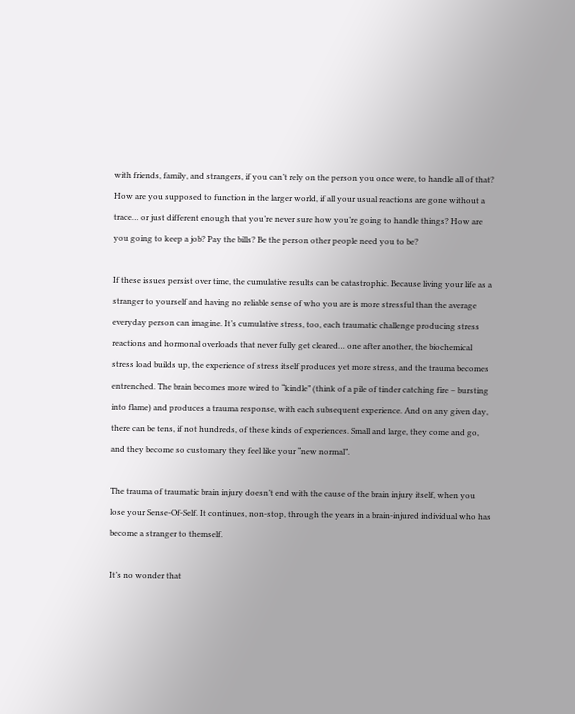with friends, family, and strangers, if you can’t rely on the person you once were, to handle all of that? How are you supposed to function in the larger world, if all your usual reactions are gone without a trace… or just different enough that you’re never sure how you’re going to handle things? How are you going to keep a job? Pay the bills? Be the person other people need you to be?

If these issues persist over time, the cumulative results can be catastrophic. Because living your life as a stranger to yourself and having no reliable sense of who you are is more stressful than the average everyday person can imagine. It’s cumulative stress, too, each traumatic challenge producing stress reactions and hormonal overloads that never fully get cleared… one after another, the biochemical stress load builds up, the experience of stress itself produces yet more stress, and the trauma becomes entrenched. The brain becomes more wired to “kindle” (think of a pile of tinder catching fire – bursting into flame) and produces a trauma response, with each subsequent experience. And on any given day, there can be tens, if not hundreds, of these kinds of experiences. Small and large, they come and go, and they become so customary they feel like your “new normal”.

The trauma of traumatic brain injury doesn’t end with the cause of the brain injury itself, when you lose your Sense-Of-Self. It continues, non-stop, through the years in a brain-injured individual who has become a stranger to themself.

It’s no wonder that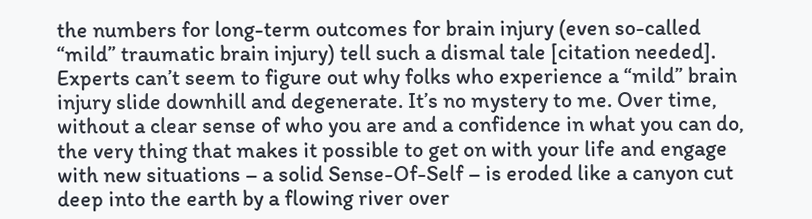the numbers for long-term outcomes for brain injury (even so-called “mild” traumatic brain injury) tell such a dismal tale [citation needed]. Experts can’t seem to figure out why folks who experience a “mild” brain injury slide downhill and degenerate. It’s no mystery to me. Over time, without a clear sense of who you are and a confidence in what you can do, the very thing that makes it possible to get on with your life and engage with new situations – a solid Sense-Of-Self – is eroded like a canyon cut deep into the earth by a flowing river over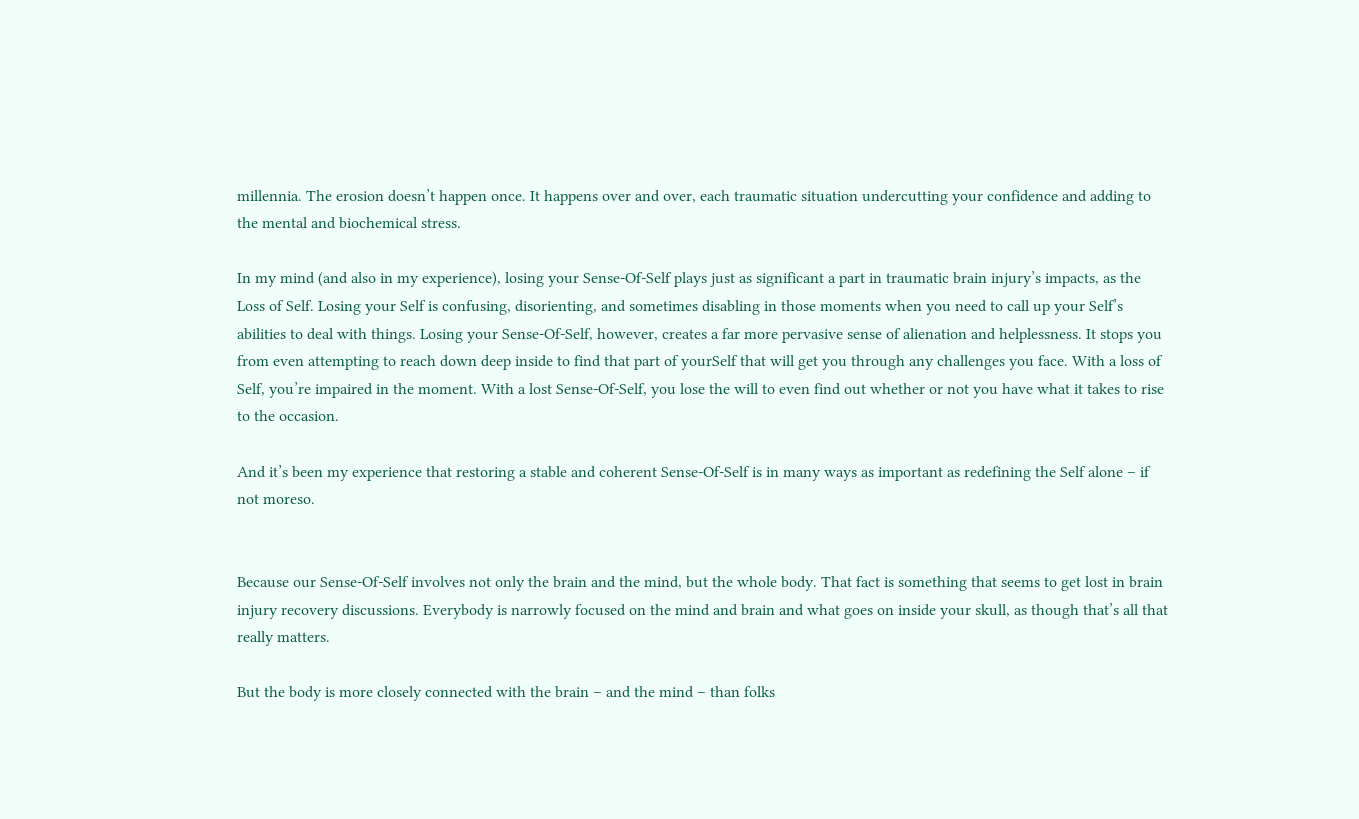millennia. The erosion doesn’t happen once. It happens over and over, each traumatic situation undercutting your confidence and adding to the mental and biochemical stress.

In my mind (and also in my experience), losing your Sense-Of-Self plays just as significant a part in traumatic brain injury’s impacts, as the Loss of Self. Losing your Self is confusing, disorienting, and sometimes disabling in those moments when you need to call up your Self’s abilities to deal with things. Losing your Sense-Of-Self, however, creates a far more pervasive sense of alienation and helplessness. It stops you from even attempting to reach down deep inside to find that part of yourSelf that will get you through any challenges you face. With a loss of Self, you’re impaired in the moment. With a lost Sense-Of-Self, you lose the will to even find out whether or not you have what it takes to rise to the occasion.

And it’s been my experience that restoring a stable and coherent Sense-Of-Self is in many ways as important as redefining the Self alone – if not moreso.


Because our Sense-Of-Self involves not only the brain and the mind, but the whole body. That fact is something that seems to get lost in brain injury recovery discussions. Everybody is narrowly focused on the mind and brain and what goes on inside your skull, as though that’s all that really matters.

But the body is more closely connected with the brain – and the mind – than folks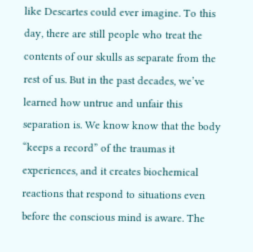like Descartes could ever imagine. To this day, there are still people who treat the contents of our skulls as separate from the rest of us. But in the past decades, we’ve learned how untrue and unfair this separation is. We know know that the body “keeps a record” of the traumas it experiences, and it creates biochemical reactions that respond to situations even before the conscious mind is aware. The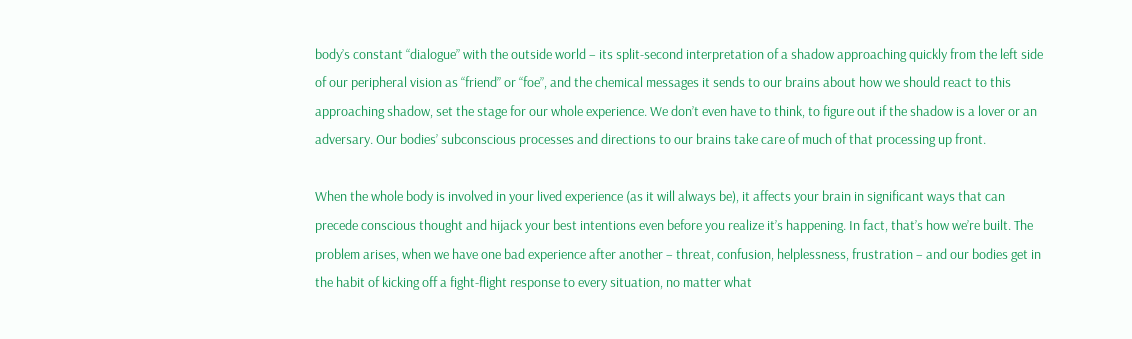body’s constant “dialogue” with the outside world – its split-second interpretation of a shadow approaching quickly from the left side of our peripheral vision as “friend” or “foe”, and the chemical messages it sends to our brains about how we should react to this approaching shadow, set the stage for our whole experience. We don’t even have to think, to figure out if the shadow is a lover or an adversary. Our bodies’ subconscious processes and directions to our brains take care of much of that processing up front.

When the whole body is involved in your lived experience (as it will always be), it affects your brain in significant ways that can precede conscious thought and hijack your best intentions even before you realize it’s happening. In fact, that’s how we’re built. The problem arises, when we have one bad experience after another – threat, confusion, helplessness, frustration – and our bodies get in the habit of kicking off a fight-flight response to every situation, no matter what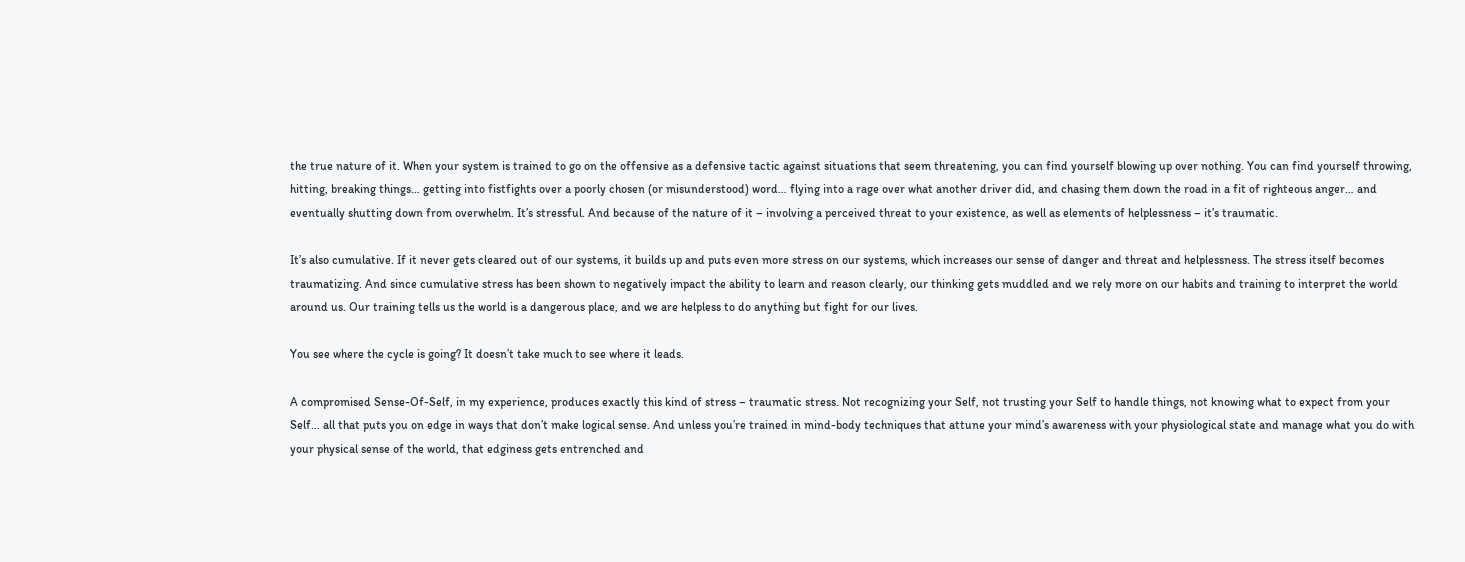the true nature of it. When your system is trained to go on the offensive as a defensive tactic against situations that seem threatening, you can find yourself blowing up over nothing. You can find yourself throwing, hitting, breaking things… getting into fistfights over a poorly chosen (or misunderstood) word… flying into a rage over what another driver did, and chasing them down the road in a fit of righteous anger… and eventually shutting down from overwhelm. It’s stressful. And because of the nature of it – involving a perceived threat to your existence, as well as elements of helplessness – it’s traumatic.

It’s also cumulative. If it never gets cleared out of our systems, it builds up and puts even more stress on our systems, which increases our sense of danger and threat and helplessness. The stress itself becomes traumatizing. And since cumulative stress has been shown to negatively impact the ability to learn and reason clearly, our thinking gets muddled and we rely more on our habits and training to interpret the world around us. Our training tells us the world is a dangerous place, and we are helpless to do anything but fight for our lives.

You see where the cycle is going? It doesn’t take much to see where it leads.

A compromised Sense-Of-Self, in my experience, produces exactly this kind of stress – traumatic stress. Not recognizing your Self, not trusting your Self to handle things, not knowing what to expect from your Self… all that puts you on edge in ways that don’t make logical sense. And unless you’re trained in mind-body techniques that attune your mind’s awareness with your physiological state and manage what you do with your physical sense of the world, that edginess gets entrenched and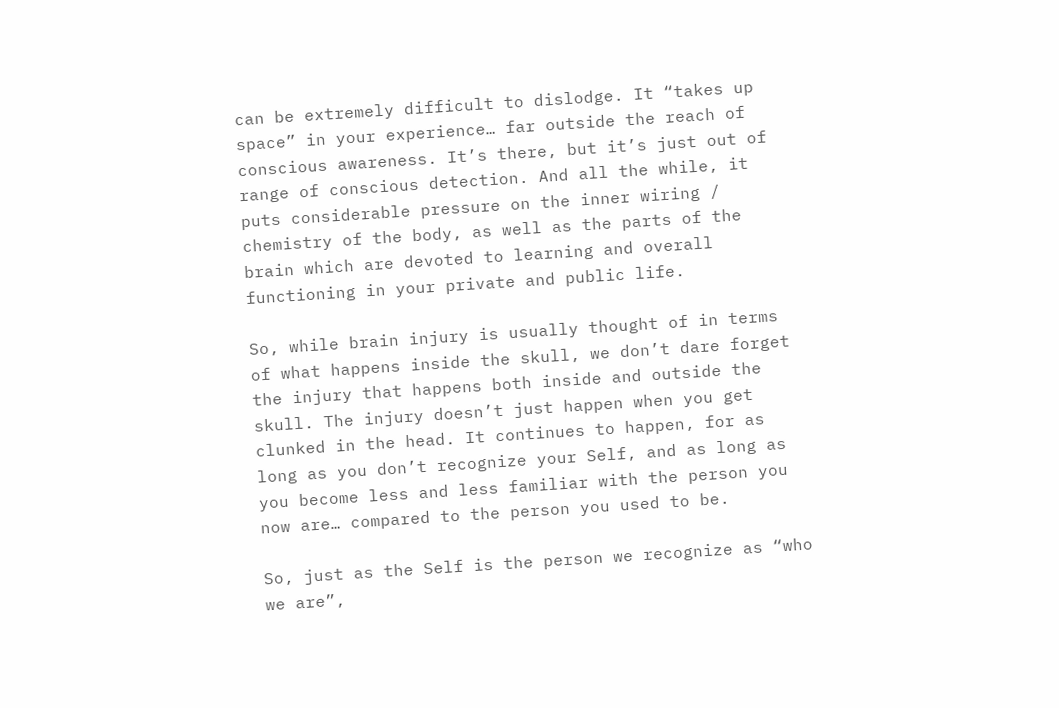can be extremely difficult to dislodge. It “takes up space” in your experience… far outside the reach of conscious awareness. It’s there, but it’s just out of range of conscious detection. And all the while, it puts considerable pressure on the inner wiring / chemistry of the body, as well as the parts of the brain which are devoted to learning and overall functioning in your private and public life.

So, while brain injury is usually thought of in terms of what happens inside the skull, we don’t dare forget the injury that happens both inside and outside the skull. The injury doesn’t just happen when you get clunked in the head. It continues to happen, for as long as you don’t recognize your Self, and as long as you become less and less familiar with the person you now are… compared to the person you used to be.

So, just as the Self is the person we recognize as “who we are”,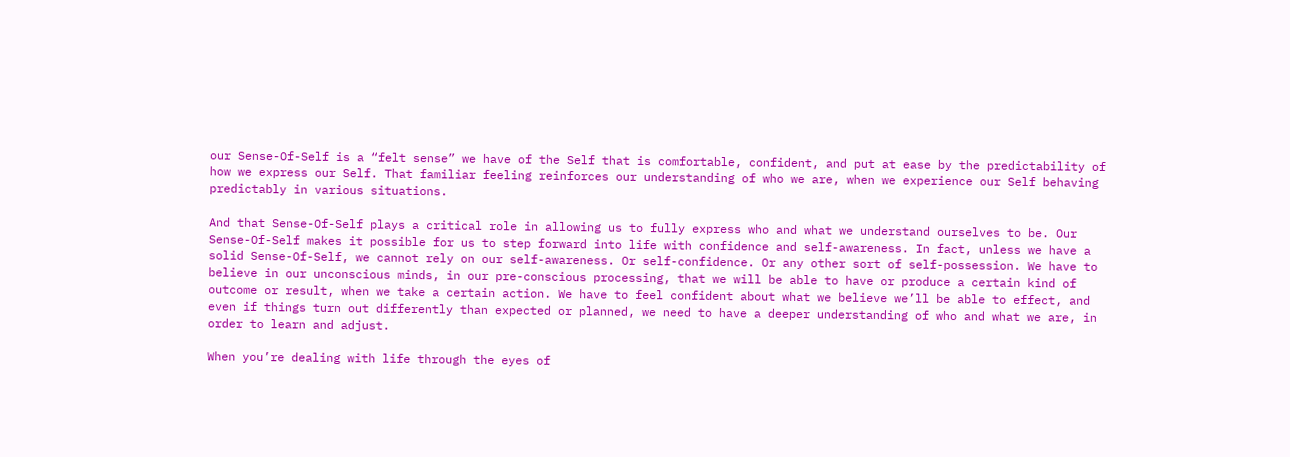our Sense-Of-Self is a “felt sense” we have of the Self that is comfortable, confident, and put at ease by the predictability of how we express our Self. That familiar feeling reinforces our understanding of who we are, when we experience our Self behaving predictably in various situations.

And that Sense-Of-Self plays a critical role in allowing us to fully express who and what we understand ourselves to be. Our Sense-Of-Self makes it possible for us to step forward into life with confidence and self-awareness. In fact, unless we have a solid Sense-Of-Self, we cannot rely on our self-awareness. Or self-confidence. Or any other sort of self-possession. We have to believe in our unconscious minds, in our pre-conscious processing, that we will be able to have or produce a certain kind of outcome or result, when we take a certain action. We have to feel confident about what we believe we’ll be able to effect, and even if things turn out differently than expected or planned, we need to have a deeper understanding of who and what we are, in order to learn and adjust.

When you’re dealing with life through the eyes of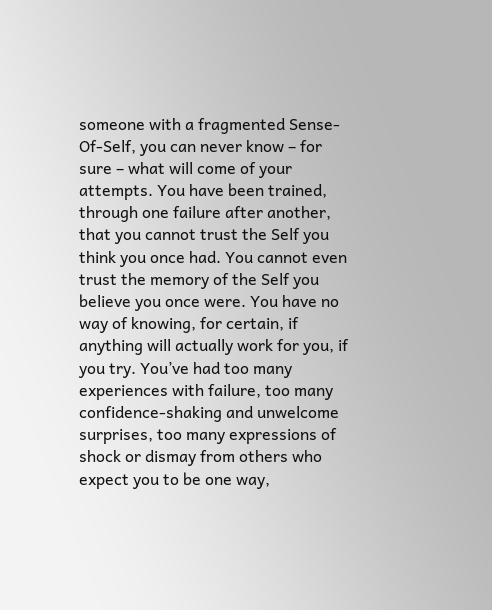someone with a fragmented Sense-Of-Self, you can never know – for sure – what will come of your attempts. You have been trained, through one failure after another, that you cannot trust the Self you think you once had. You cannot even trust the memory of the Self you believe you once were. You have no way of knowing, for certain, if anything will actually work for you, if you try. You’ve had too many experiences with failure, too many confidence-shaking and unwelcome surprises, too many expressions of shock or dismay from others who expect you to be one way,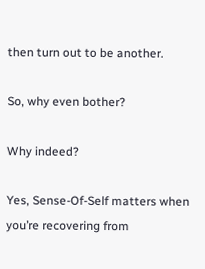then turn out to be another.

So, why even bother?

Why indeed?

Yes, Sense-Of-Self matters when you’re recovering from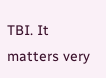TBI. It matters very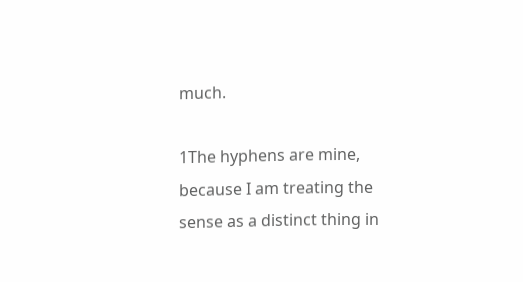much.

1The hyphens are mine, because I am treating the sense as a distinct thing in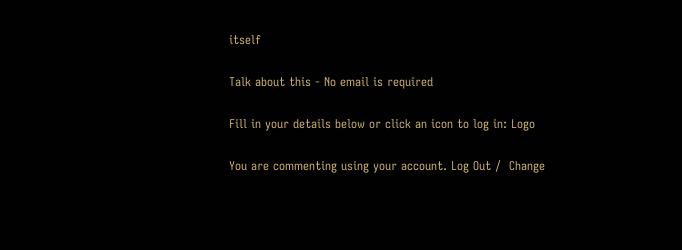itself

Talk about this - No email is required

Fill in your details below or click an icon to log in: Logo

You are commenting using your account. Log Out /  Change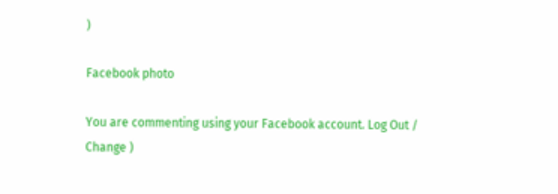)

Facebook photo

You are commenting using your Facebook account. Log Out /  Change )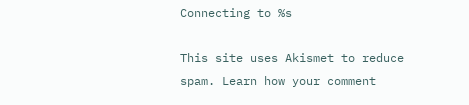Connecting to %s

This site uses Akismet to reduce spam. Learn how your comment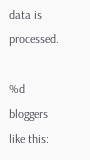data is processed.

%d bloggers like this: